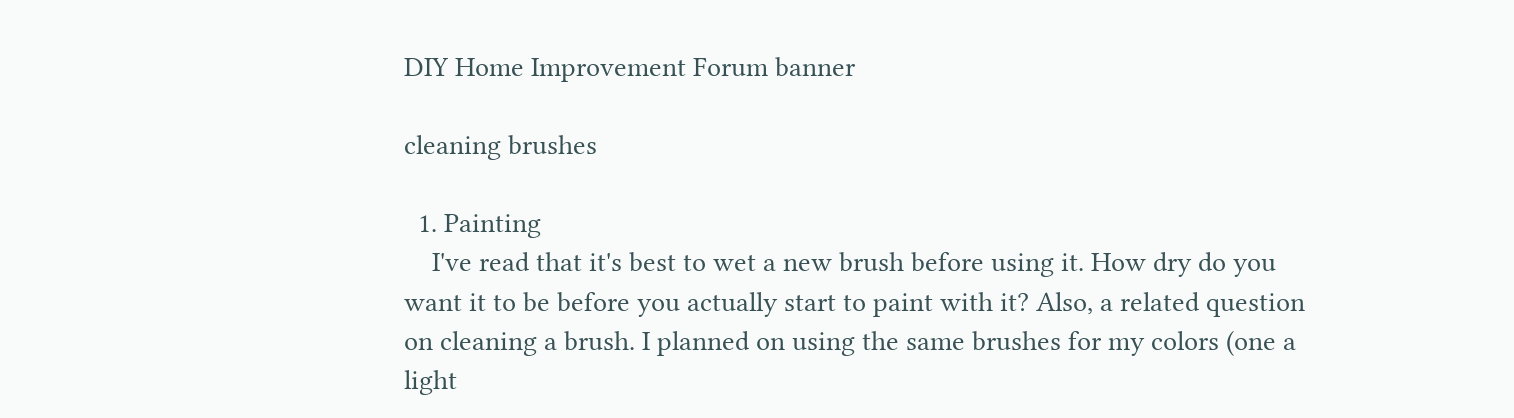DIY Home Improvement Forum banner

cleaning brushes

  1. Painting
    I've read that it's best to wet a new brush before using it. How dry do you want it to be before you actually start to paint with it? Also, a related question on cleaning a brush. I planned on using the same brushes for my colors (one a light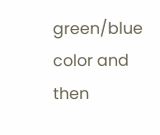green/blue color and then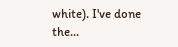white). I've done the...